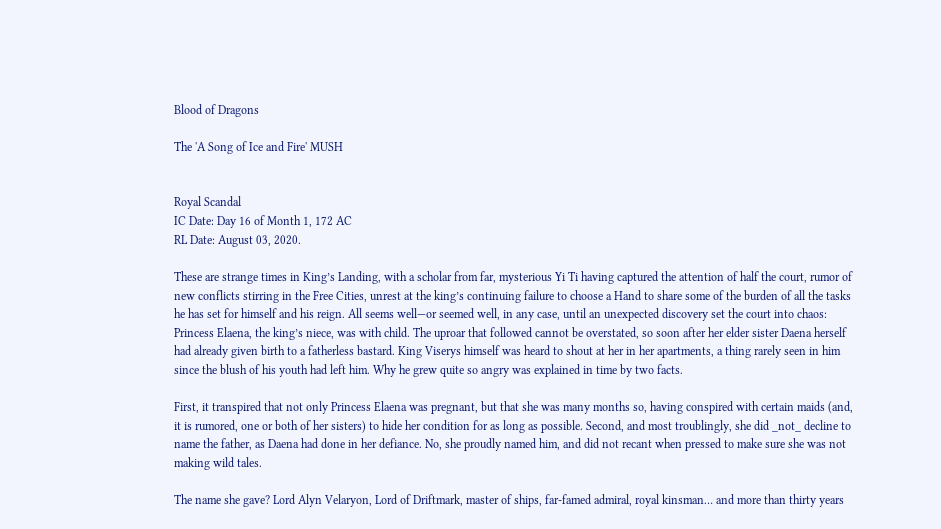Blood of Dragons

The 'A Song of Ice and Fire' MUSH


Royal Scandal
IC Date: Day 16 of Month 1, 172 AC
RL Date: August 03, 2020.

These are strange times in King’s Landing, with a scholar from far, mysterious Yi Ti having captured the attention of half the court, rumor of new conflicts stirring in the Free Cities, unrest at the king’s continuing failure to choose a Hand to share some of the burden of all the tasks he has set for himself and his reign. All seems well—or seemed well, in any case, until an unexpected discovery set the court into chaos: Princess Elaena, the king’s niece, was with child. The uproar that followed cannot be overstated, so soon after her elder sister Daena herself had already given birth to a fatherless bastard. King Viserys himself was heard to shout at her in her apartments, a thing rarely seen in him since the blush of his youth had left him. Why he grew quite so angry was explained in time by two facts.

First, it transpired that not only Princess Elaena was pregnant, but that she was many months so, having conspired with certain maids (and, it is rumored, one or both of her sisters) to hide her condition for as long as possible. Second, and most troublingly, she did _not_ decline to name the father, as Daena had done in her defiance. No, she proudly named him, and did not recant when pressed to make sure she was not making wild tales.

The name she gave? Lord Alyn Velaryon, Lord of Driftmark, master of ships, far-famed admiral, royal kinsman… and more than thirty years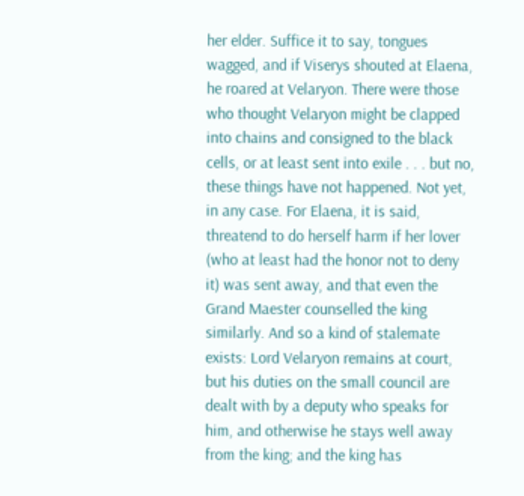her elder. Suffice it to say, tongues wagged, and if Viserys shouted at Elaena, he roared at Velaryon. There were those who thought Velaryon might be clapped into chains and consigned to the black cells, or at least sent into exile . . . but no, these things have not happened. Not yet, in any case. For Elaena, it is said, threatend to do herself harm if her lover (who at least had the honor not to deny it) was sent away, and that even the Grand Maester counselled the king similarly. And so a kind of stalemate exists: Lord Velaryon remains at court, but his duties on the small council are dealt with by a deputy who speaks for him, and otherwise he stays well away from the king; and the king has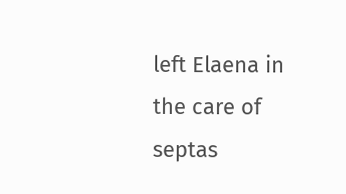left Elaena in the care of septas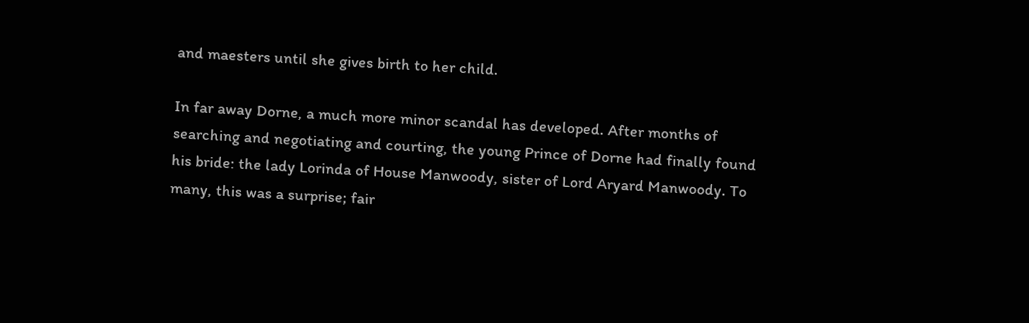and maesters until she gives birth to her child.

In far away Dorne, a much more minor scandal has developed. After months of searching and negotiating and courting, the young Prince of Dorne had finally found his bride: the lady Lorinda of House Manwoody, sister of Lord Aryard Manwoody. To many, this was a surprise; fair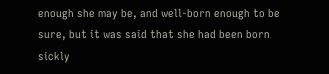enough she may be, and well-born enough to be sure, but it was said that she had been born sickly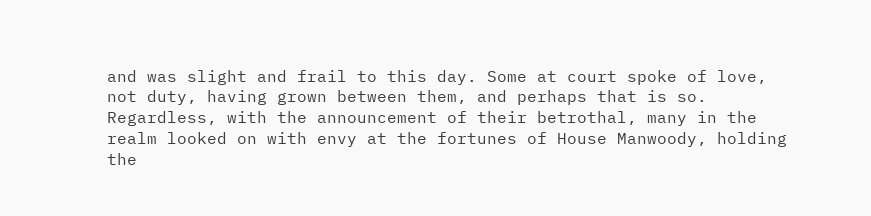and was slight and frail to this day. Some at court spoke of love, not duty, having grown between them, and perhaps that is so. Regardless, with the announcement of their betrothal, many in the realm looked on with envy at the fortunes of House Manwoody, holding the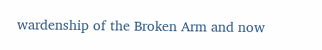wardenship of the Broken Arm and now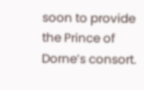soon to provide the Prince of Dorne’s consort.